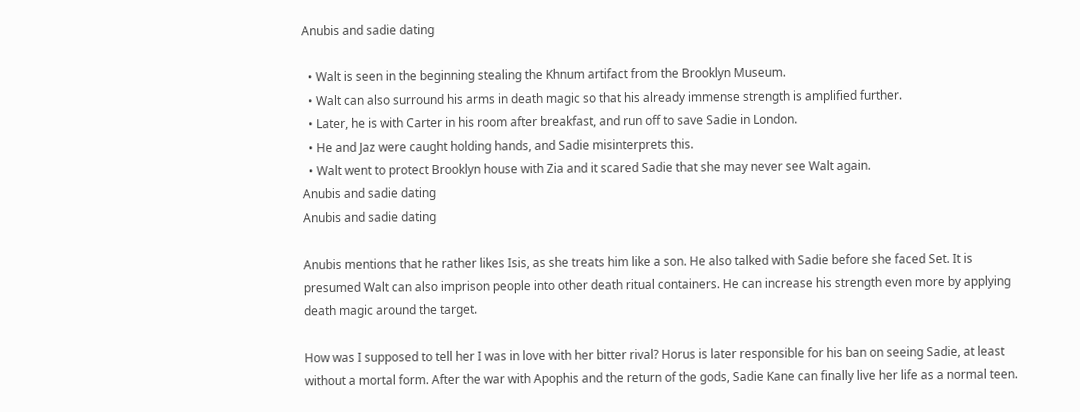Anubis and sadie dating

  • Walt is seen in the beginning stealing the Khnum artifact from the Brooklyn Museum.
  • Walt can also surround his arms in death magic so that his already immense strength is amplified further.
  • Later, he is with Carter in his room after breakfast, and run off to save Sadie in London.
  • He and Jaz were caught holding hands, and Sadie misinterprets this.
  • Walt went to protect Brooklyn house with Zia and it scared Sadie that she may never see Walt again.
Anubis and sadie dating
Anubis and sadie dating

Anubis mentions that he rather likes Isis, as she treats him like a son. He also talked with Sadie before she faced Set. It is presumed Walt can also imprison people into other death ritual containers. He can increase his strength even more by applying death magic around the target.

How was I supposed to tell her I was in love with her bitter rival? Horus is later responsible for his ban on seeing Sadie, at least without a mortal form. After the war with Apophis and the return of the gods, Sadie Kane can finally live her life as a normal teen.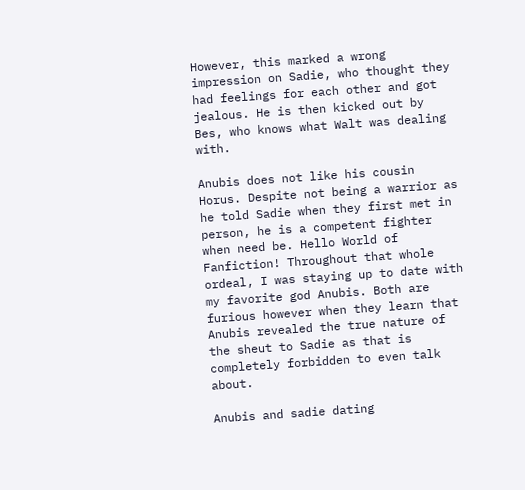However, this marked a wrong impression on Sadie, who thought they had feelings for each other and got jealous. He is then kicked out by Bes, who knows what Walt was dealing with.

Anubis does not like his cousin Horus. Despite not being a warrior as he told Sadie when they first met in person, he is a competent fighter when need be. Hello World of Fanfiction! Throughout that whole ordeal, I was staying up to date with my favorite god Anubis. Both are furious however when they learn that Anubis revealed the true nature of the sheut to Sadie as that is completely forbidden to even talk about.

Anubis and sadie dating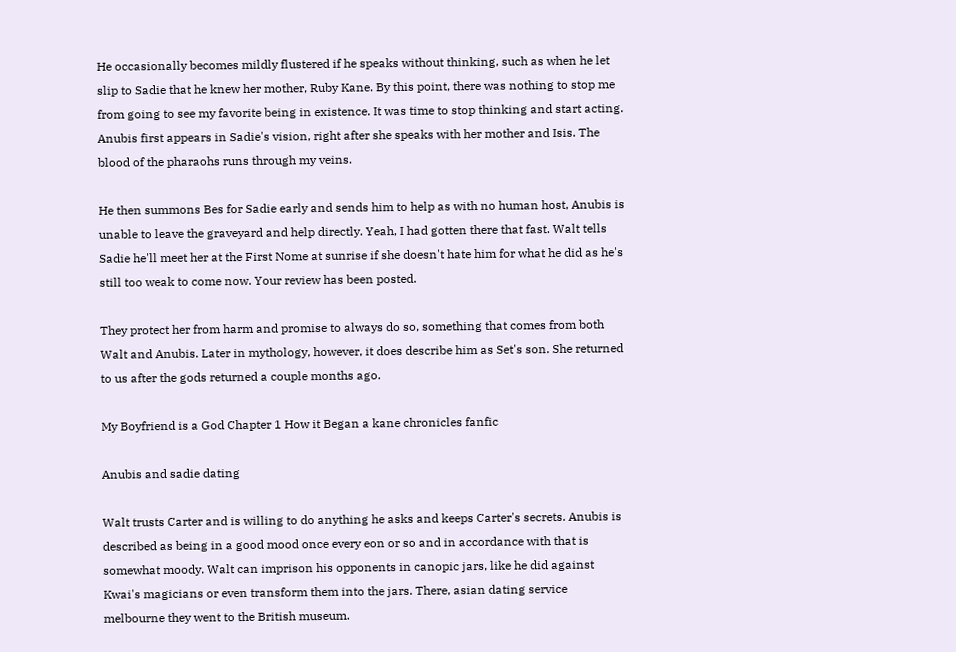He occasionally becomes mildly flustered if he speaks without thinking, such as when he let slip to Sadie that he knew her mother, Ruby Kane. By this point, there was nothing to stop me from going to see my favorite being in existence. It was time to stop thinking and start acting. Anubis first appears in Sadie's vision, right after she speaks with her mother and Isis. The blood of the pharaohs runs through my veins.

He then summons Bes for Sadie early and sends him to help as with no human host, Anubis is unable to leave the graveyard and help directly. Yeah, I had gotten there that fast. Walt tells Sadie he'll meet her at the First Nome at sunrise if she doesn't hate him for what he did as he's still too weak to come now. Your review has been posted.

They protect her from harm and promise to always do so, something that comes from both Walt and Anubis. Later in mythology, however, it does describe him as Set's son. She returned to us after the gods returned a couple months ago.

My Boyfriend is a God Chapter 1 How it Began a kane chronicles fanfic

Anubis and sadie dating

Walt trusts Carter and is willing to do anything he asks and keeps Carter's secrets. Anubis is described as being in a good mood once every eon or so and in accordance with that is somewhat moody. Walt can imprison his opponents in canopic jars, like he did against Kwai's magicians or even transform them into the jars. There, asian dating service melbourne they went to the British museum.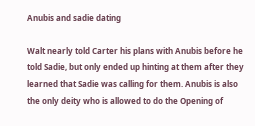Anubis and sadie dating

Walt nearly told Carter his plans with Anubis before he told Sadie, but only ended up hinting at them after they learned that Sadie was calling for them. Anubis is also the only deity who is allowed to do the Opening of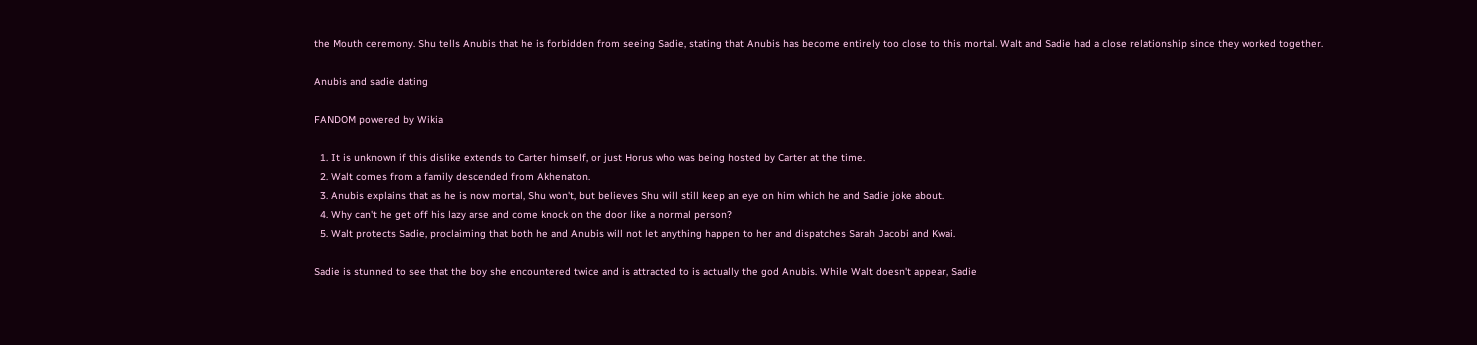the Mouth ceremony. Shu tells Anubis that he is forbidden from seeing Sadie, stating that Anubis has become entirely too close to this mortal. Walt and Sadie had a close relationship since they worked together.

Anubis and sadie dating

FANDOM powered by Wikia

  1. It is unknown if this dislike extends to Carter himself, or just Horus who was being hosted by Carter at the time.
  2. Walt comes from a family descended from Akhenaton.
  3. Anubis explains that as he is now mortal, Shu won't, but believes Shu will still keep an eye on him which he and Sadie joke about.
  4. Why can't he get off his lazy arse and come knock on the door like a normal person?
  5. Walt protects Sadie, proclaiming that both he and Anubis will not let anything happen to her and dispatches Sarah Jacobi and Kwai.

Sadie is stunned to see that the boy she encountered twice and is attracted to is actually the god Anubis. While Walt doesn't appear, Sadie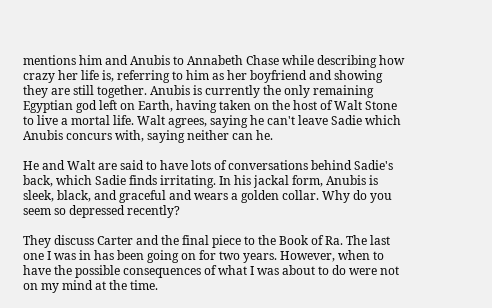mentions him and Anubis to Annabeth Chase while describing how crazy her life is, referring to him as her boyfriend and showing they are still together. Anubis is currently the only remaining Egyptian god left on Earth, having taken on the host of Walt Stone to live a mortal life. Walt agrees, saying he can't leave Sadie which Anubis concurs with, saying neither can he.

He and Walt are said to have lots of conversations behind Sadie's back, which Sadie finds irritating. In his jackal form, Anubis is sleek, black, and graceful and wears a golden collar. Why do you seem so depressed recently?

They discuss Carter and the final piece to the Book of Ra. The last one I was in has been going on for two years. However, when to have the possible consequences of what I was about to do were not on my mind at the time.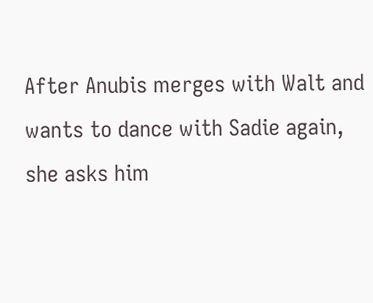After Anubis merges with Walt and wants to dance with Sadie again, she asks him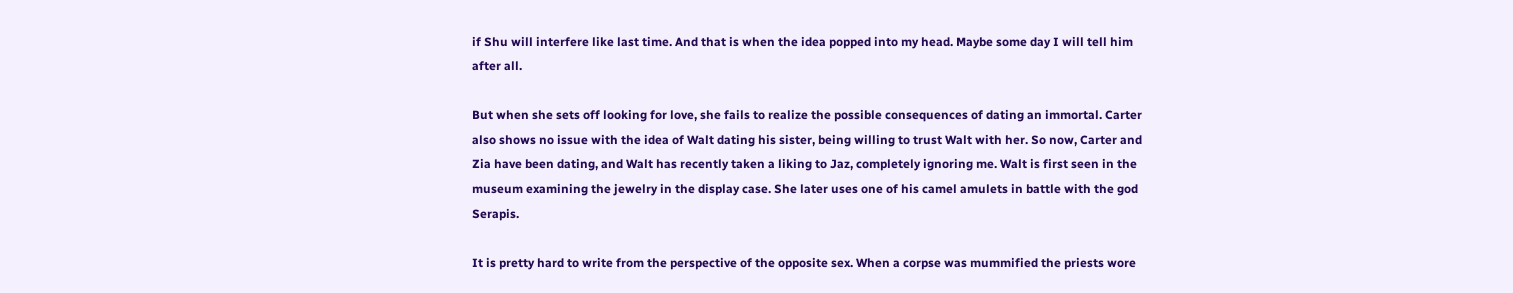if Shu will interfere like last time. And that is when the idea popped into my head. Maybe some day I will tell him after all.

But when she sets off looking for love, she fails to realize the possible consequences of dating an immortal. Carter also shows no issue with the idea of Walt dating his sister, being willing to trust Walt with her. So now, Carter and Zia have been dating, and Walt has recently taken a liking to Jaz, completely ignoring me. Walt is first seen in the museum examining the jewelry in the display case. She later uses one of his camel amulets in battle with the god Serapis.

It is pretty hard to write from the perspective of the opposite sex. When a corpse was mummified the priests wore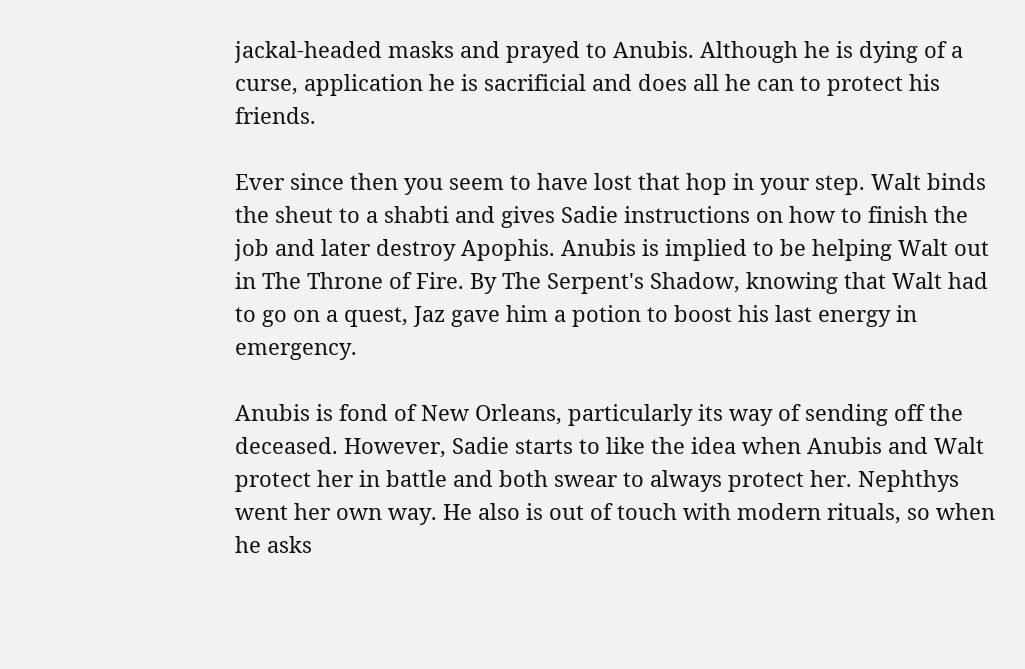jackal-headed masks and prayed to Anubis. Although he is dying of a curse, application he is sacrificial and does all he can to protect his friends.

Ever since then you seem to have lost that hop in your step. Walt binds the sheut to a shabti and gives Sadie instructions on how to finish the job and later destroy Apophis. Anubis is implied to be helping Walt out in The Throne of Fire. By The Serpent's Shadow, knowing that Walt had to go on a quest, Jaz gave him a potion to boost his last energy in emergency.

Anubis is fond of New Orleans, particularly its way of sending off the deceased. However, Sadie starts to like the idea when Anubis and Walt protect her in battle and both swear to always protect her. Nephthys went her own way. He also is out of touch with modern rituals, so when he asks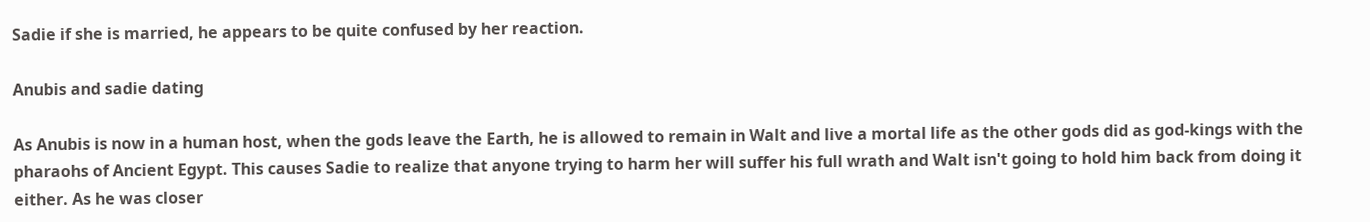Sadie if she is married, he appears to be quite confused by her reaction.

Anubis and sadie dating

As Anubis is now in a human host, when the gods leave the Earth, he is allowed to remain in Walt and live a mortal life as the other gods did as god-kings with the pharaohs of Ancient Egypt. This causes Sadie to realize that anyone trying to harm her will suffer his full wrath and Walt isn't going to hold him back from doing it either. As he was closer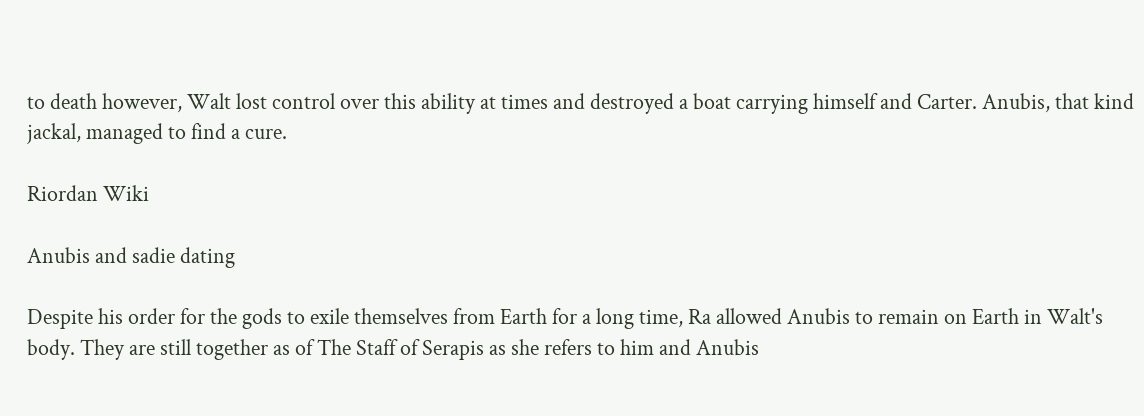to death however, Walt lost control over this ability at times and destroyed a boat carrying himself and Carter. Anubis, that kind jackal, managed to find a cure.

Riordan Wiki

Anubis and sadie dating

Despite his order for the gods to exile themselves from Earth for a long time, Ra allowed Anubis to remain on Earth in Walt's body. They are still together as of The Staff of Serapis as she refers to him and Anubis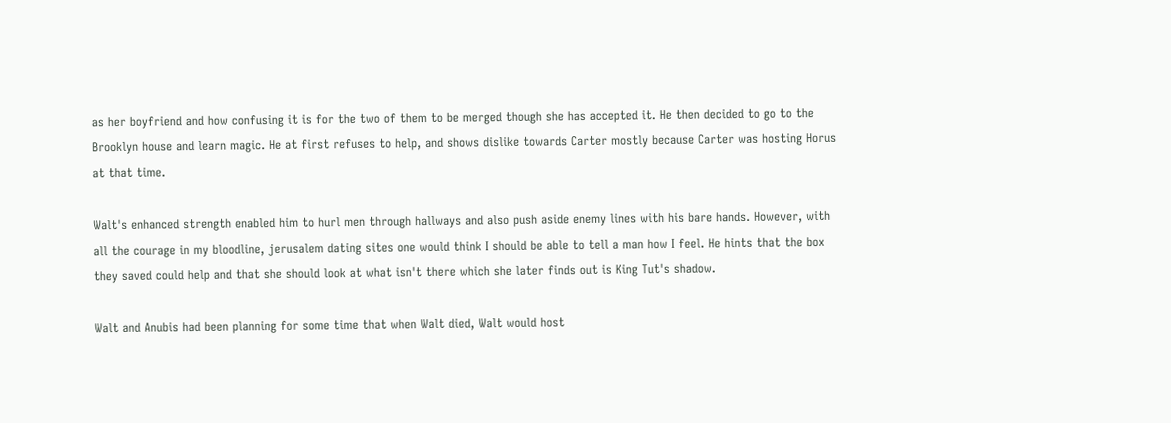as her boyfriend and how confusing it is for the two of them to be merged though she has accepted it. He then decided to go to the Brooklyn house and learn magic. He at first refuses to help, and shows dislike towards Carter mostly because Carter was hosting Horus at that time.

Walt's enhanced strength enabled him to hurl men through hallways and also push aside enemy lines with his bare hands. However, with all the courage in my bloodline, jerusalem dating sites one would think I should be able to tell a man how I feel. He hints that the box they saved could help and that she should look at what isn't there which she later finds out is King Tut's shadow.

Walt and Anubis had been planning for some time that when Walt died, Walt would host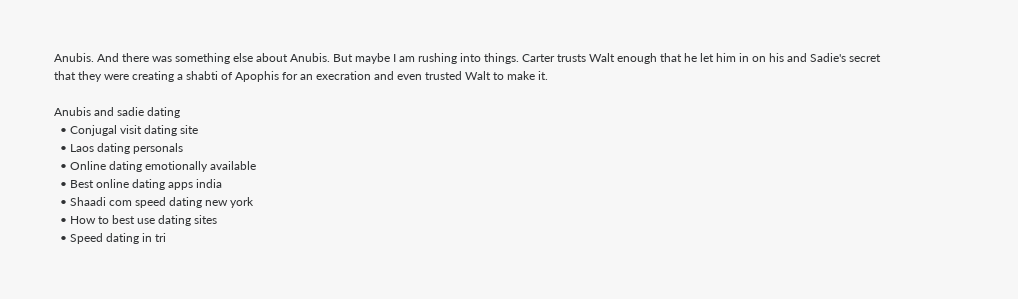Anubis. And there was something else about Anubis. But maybe I am rushing into things. Carter trusts Walt enough that he let him in on his and Sadie's secret that they were creating a shabti of Apophis for an execration and even trusted Walt to make it.

Anubis and sadie dating
  • Conjugal visit dating site
  • Laos dating personals
  • Online dating emotionally available
  • Best online dating apps india
  • Shaadi com speed dating new york
  • How to best use dating sites
  • Speed dating in tri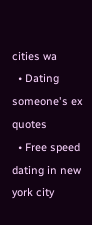cities wa
  • Dating someone's ex quotes
  • Free speed dating in new york city